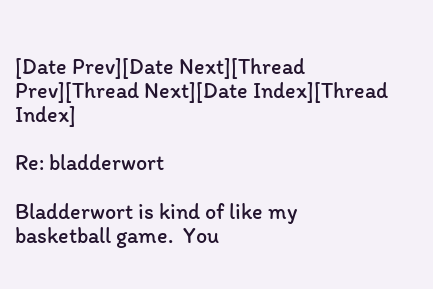[Date Prev][Date Next][Thread Prev][Thread Next][Date Index][Thread Index]

Re: bladderwort

Bladderwort is kind of like my basketball game.  You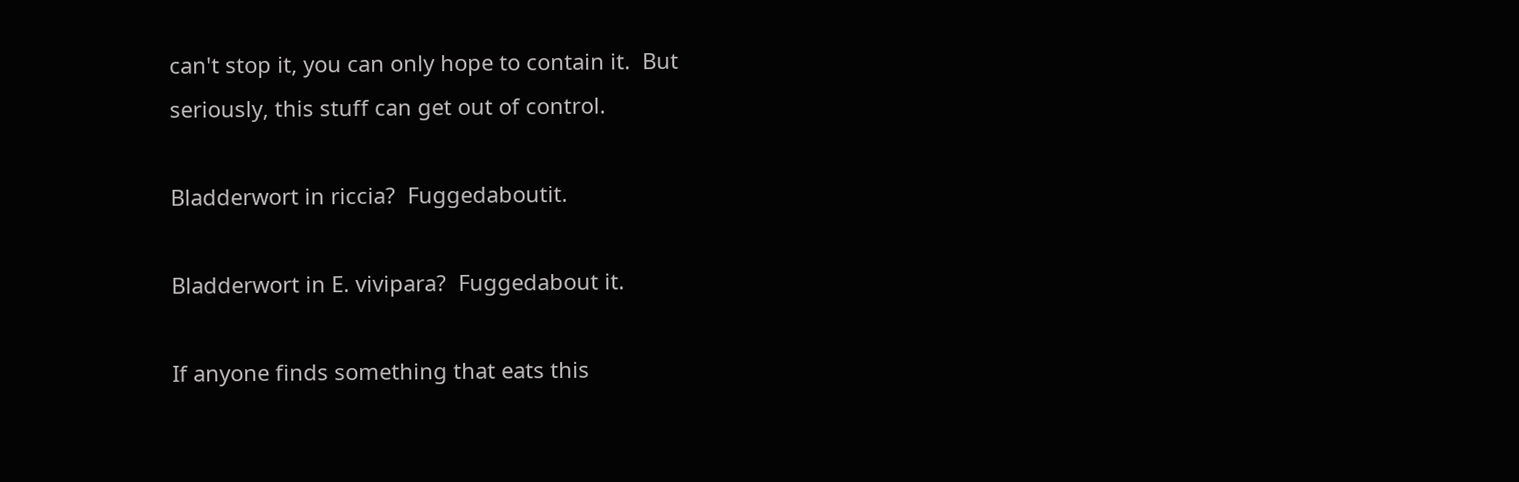can't stop it, you can only hope to contain it.  But
seriously, this stuff can get out of control.

Bladderwort in riccia?  Fuggedaboutit.

Bladderwort in E. vivipara?  Fuggedabout it.

If anyone finds something that eats this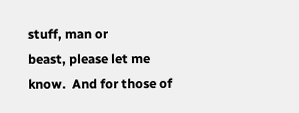stuff, man or
beast, please let me know.  And for those of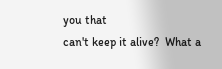you that
can't keep it alive?  What a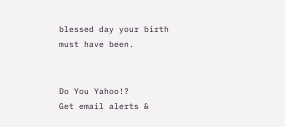blessed day your birth
must have been.


Do You Yahoo!?
Get email alerts &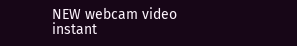NEW webcam video instant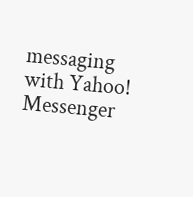messaging with Yahoo! Messenger